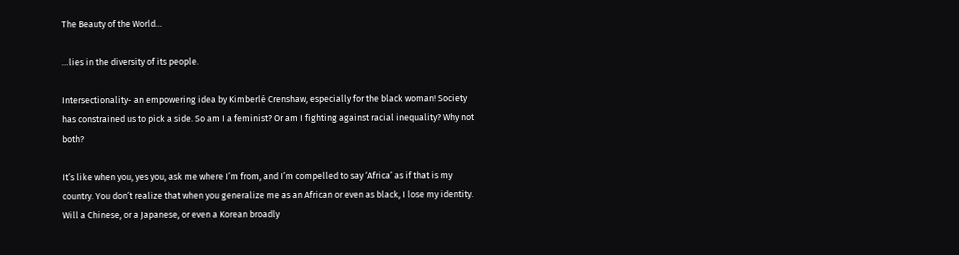The Beauty of the World…

…lies in the diversity of its people.

Intersectionality- an empowering idea by Kimberlé Crenshaw, especially for the black woman! Society has constrained us to pick a side. So am I a feminist? Or am I fighting against racial inequality? Why not both?

It’s like when you, yes you, ask me where I’m from, and I’m compelled to say ‘Africa’ as if that is my country. You don’t realize that when you generalize me as an African or even as black, I lose my identity. Will a Chinese, or a Japanese, or even a Korean broadly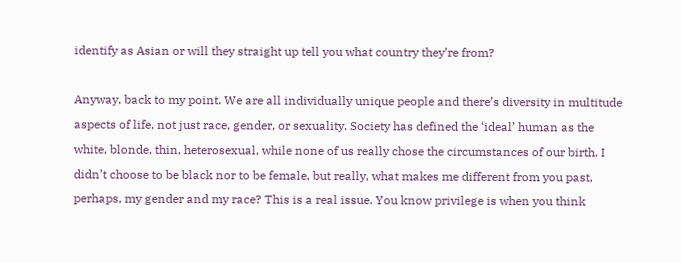identify as Asian or will they straight up tell you what country they’re from?

Anyway, back to my point. We are all individually unique people and there’s diversity in multitude aspects of life, not just race, gender, or sexuality. Society has defined the ‘ideal’ human as the white, blonde, thin, heterosexual, while none of us really chose the circumstances of our birth. I didn’t choose to be black nor to be female, but really, what makes me different from you past, perhaps, my gender and my race? This is a real issue. You know privilege is when you think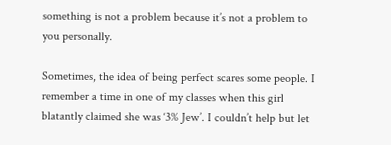something is not a problem because it’s not a problem to you personally.

Sometimes, the idea of being perfect scares some people. I remember a time in one of my classes when this girl blatantly claimed she was ‘3% Jew’. I couldn’t help but let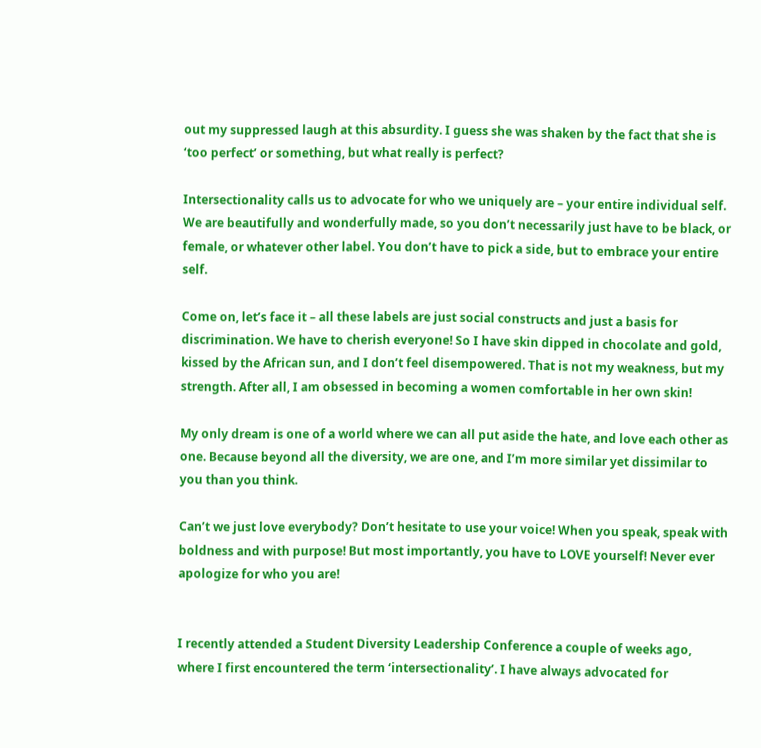out my suppressed laugh at this absurdity. I guess she was shaken by the fact that she is ‘too perfect’ or something, but what really is perfect?

Intersectionality calls us to advocate for who we uniquely are – your entire individual self. We are beautifully and wonderfully made, so you don’t necessarily just have to be black, or female, or whatever other label. You don’t have to pick a side, but to embrace your entire self.

Come on, let’s face it – all these labels are just social constructs and just a basis for discrimination. We have to cherish everyone! So I have skin dipped in chocolate and gold, kissed by the African sun, and I don’t feel disempowered. That is not my weakness, but my strength. After all, I am obsessed in becoming a women comfortable in her own skin!

My only dream is one of a world where we can all put aside the hate, and love each other as one. Because beyond all the diversity, we are one, and I’m more similar yet dissimilar to you than you think.

Can’t we just love everybody? Don’t hesitate to use your voice! When you speak, speak with boldness and with purpose! But most importantly, you have to LOVE yourself! Never ever apologize for who you are!


I recently attended a Student Diversity Leadership Conference a couple of weeks ago, where I first encountered the term ‘intersectionality’. I have always advocated for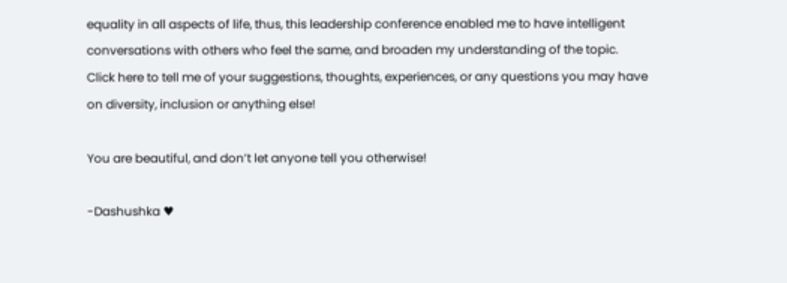equality in all aspects of life, thus, this leadership conference enabled me to have intelligent conversations with others who feel the same, and broaden my understanding of the topic. Click here to tell me of your suggestions, thoughts, experiences, or any questions you may have on diversity, inclusion or anything else!

You are beautiful, and don’t let anyone tell you otherwise!

-Dashushka ♥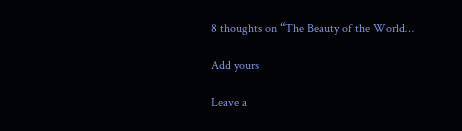8 thoughts on “The Beauty of the World…

Add yours

Leave a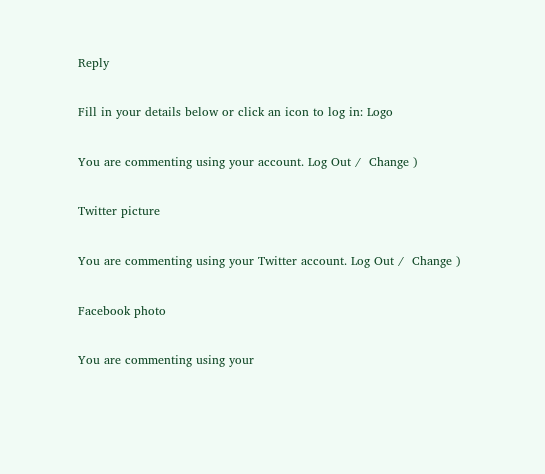Reply

Fill in your details below or click an icon to log in: Logo

You are commenting using your account. Log Out /  Change )

Twitter picture

You are commenting using your Twitter account. Log Out /  Change )

Facebook photo

You are commenting using your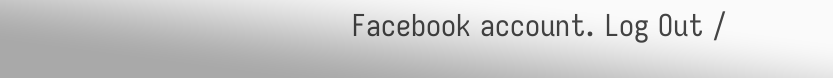Facebook account. Log Out /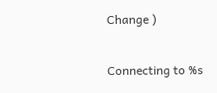Change )

Connecting to %s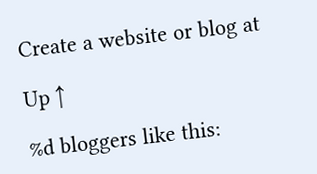Create a website or blog at

Up ↑

%d bloggers like this: